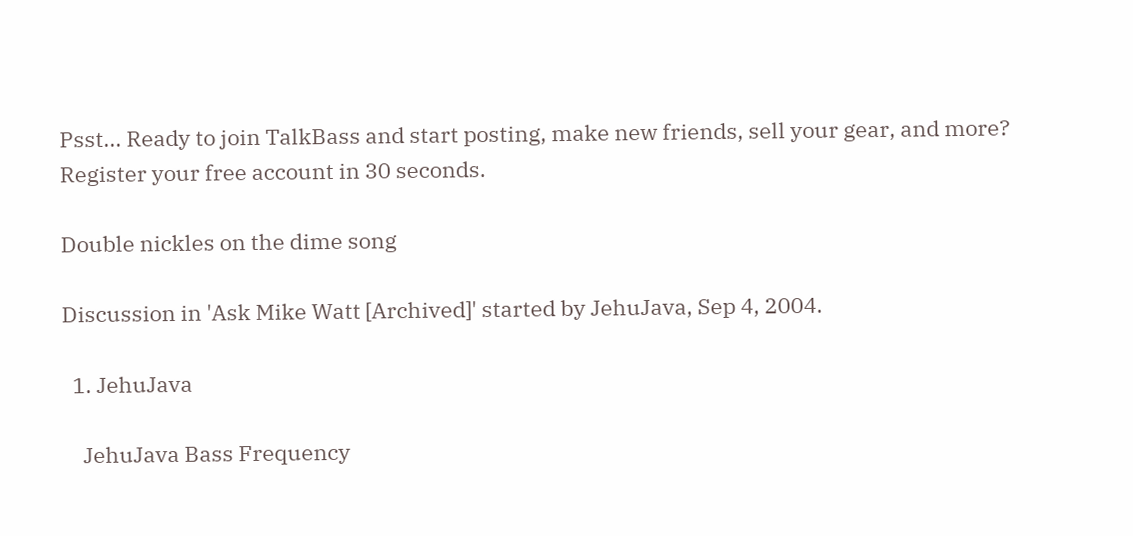Psst... Ready to join TalkBass and start posting, make new friends, sell your gear, and more?  Register your free account in 30 seconds.

Double nickles on the dime song

Discussion in 'Ask Mike Watt [Archived]' started by JehuJava, Sep 4, 2004.

  1. JehuJava

    JehuJava Bass Frequency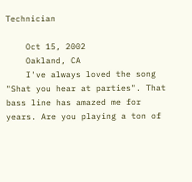Technician

    Oct 15, 2002
    Oakland, CA
    I've always loved the song "Shat you hear at parties". That bass line has amazed me for years. Are you playing a ton of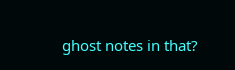ghost notes in that?